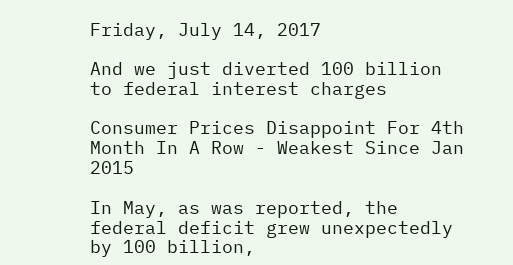Friday, July 14, 2017

And we just diverted 100 billion to federal interest charges

Consumer Prices Disappoint For 4th Month In A Row - Weakest Since Jan 2015

In May, as was reported, the federal deficit grew unexpectedly by 100 billion,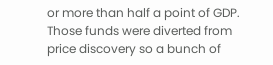or more than half a point of GDP.  Those funds were diverted from price discovery so a bunch of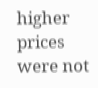higher prices were not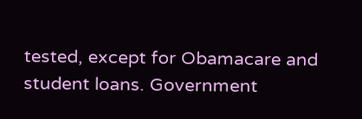tested, except for Obamacare and student loans. Government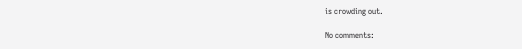is crowding out.

No comments: